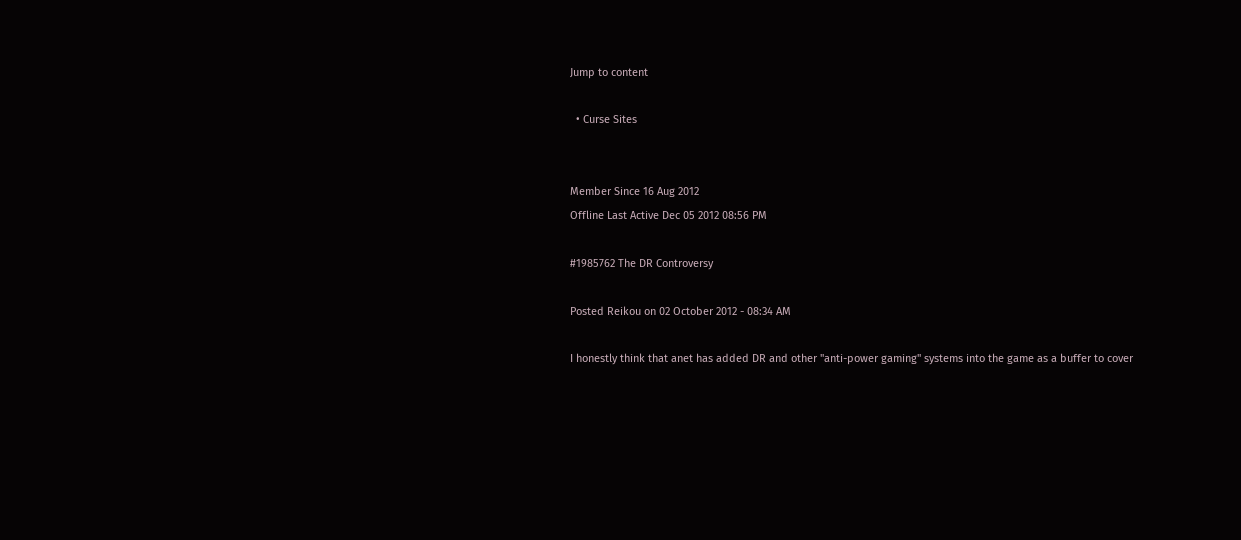Jump to content

  • Curse Sites


Member Since 16 Aug 2012
Offline Last Active Dec 05 2012 08:56 PM

#1985762 The DR Controversy

Posted Reikou on 02 October 2012 - 08:34 AM

I honestly think that anet has added DR and other "anti-power gaming" systems into the game as a buffer to cover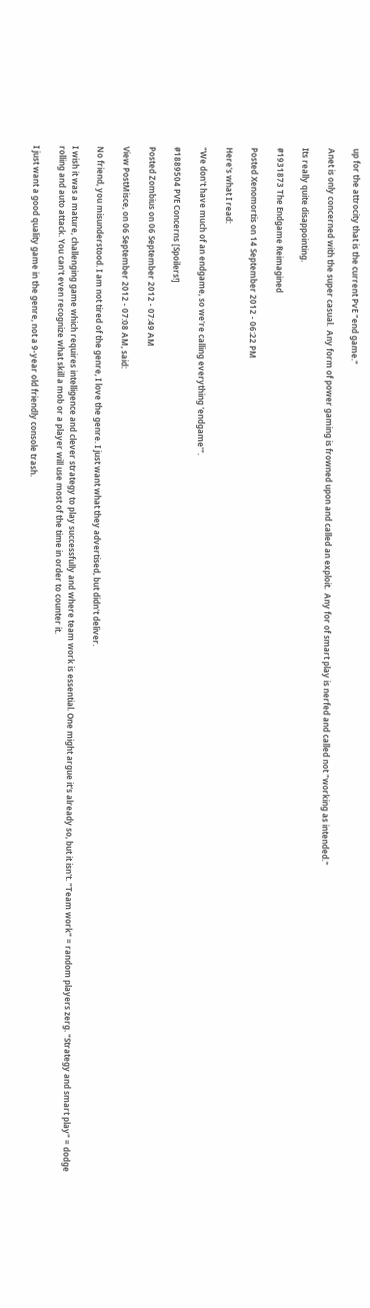up for the attrocity that is the current PvE "end game."

Anet is only concerned with the super casual.  Any form of power gaming is frowned upon and called an exploit.  Any for of smart play is nerfed and called not "working as intended."

Its really quite disappointing.

#1931873 The Endgame Reimagined

Posted Xenomortis on 14 September 2012 - 06:22 PM

Here's what I read:

"We don't have much of an endgame, so we're calling everything 'endgame'".

#1889504 PVE Concerns [Spoilers!]

Posted Zombius on 06 September 2012 - 07:49 AM

View PostMisce, on 06 September 2012 - 07:08 AM, said:

No friend, you misunderstood. I am not tired of the genre, I love the genre. I just want what they advertised, but didn't deliver.

I wish it was a mature, challenging game which requires intelligence and clever strategy to play successfully and where team work is essential. One might argue it's already so, but it isn't. "Team work" = random players zerg. "Strategy and smart play" = dodge rolling and auto attack. You can't even recognize what skill a mob or a player will use most of the time in order to counter it.

I just want a good quality game in the genre, not a 9-year old friendly console trash.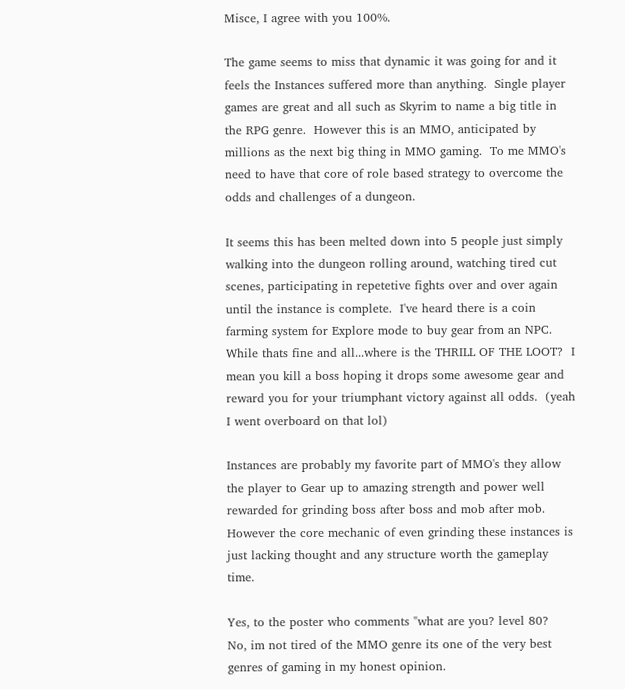Misce, I agree with you 100%.

The game seems to miss that dynamic it was going for and it feels the Instances suffered more than anything.  Single player games are great and all such as Skyrim to name a big title in the RPG genre.  However this is an MMO, anticipated by millions as the next big thing in MMO gaming.  To me MMO's need to have that core of role based strategy to overcome the odds and challenges of a dungeon.

It seems this has been melted down into 5 people just simply walking into the dungeon rolling around, watching tired cut scenes, participating in repetetive fights over and over again until the instance is complete.  I've heard there is a coin farming system for Explore mode to buy gear from an NPC.  While thats fine and all...where is the THRILL OF THE LOOT?  I mean you kill a boss hoping it drops some awesome gear and reward you for your triumphant victory against all odds.  (yeah I went overboard on that lol)

Instances are probably my favorite part of MMO's they allow the player to Gear up to amazing strength and power well rewarded for grinding boss after boss and mob after mob.  However the core mechanic of even grinding these instances is just lacking thought and any structure worth the gameplay time.

Yes, to the poster who comments "what are you? level 80?
No, im not tired of the MMO genre its one of the very best genres of gaming in my honest opinion.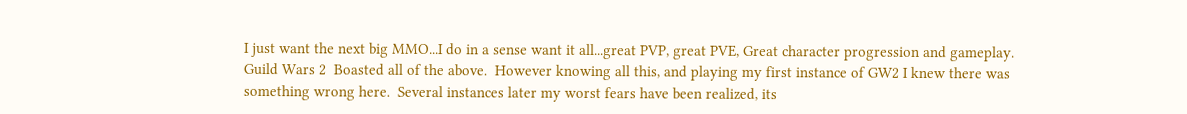I just want the next big MMO...I do in a sense want it all...great PVP, great PVE, Great character progression and gameplay.  Guild Wars 2  Boasted all of the above.  However knowing all this, and playing my first instance of GW2 I knew there was something wrong here.  Several instances later my worst fears have been realized, its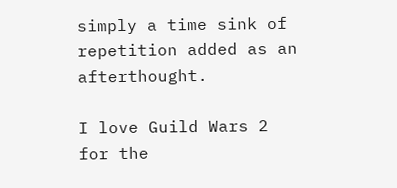simply a time sink of repetition added as an afterthought.

I love Guild Wars 2 for the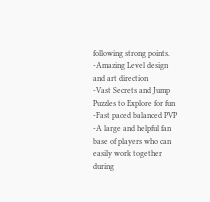following strong points.
-Amazing Level design and art direction
-Vast Secrets and Jump Puzzles to Explore for fun
-Fast paced balanced PVP
-A large and helpful fan base of players who can easily work together during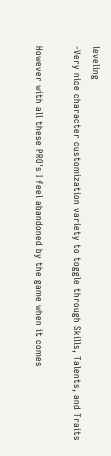leveling
-Very nice character customization variety to toggle through Skills, Talents, and Traits

However with all these PRO's I feel abandoned by the game when it comes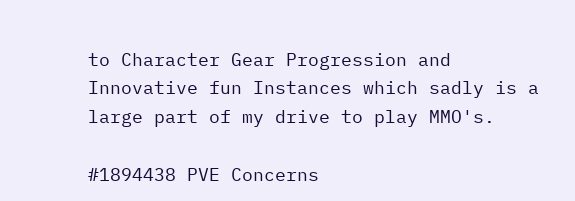to Character Gear Progression and Innovative fun Instances which sadly is a large part of my drive to play MMO's.

#1894438 PVE Concerns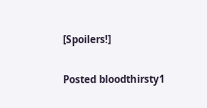[Spoilers!]

Posted bloodthirsty1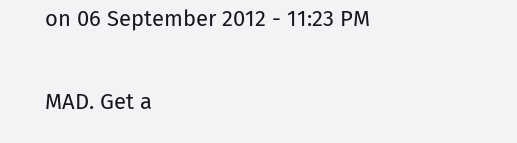on 06 September 2012 - 11:23 PM

MAD. Get a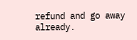refund and go away already.